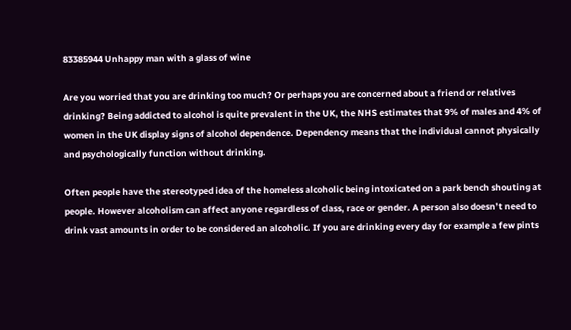83385944 Unhappy man with a glass of wine

Are you worried that you are drinking too much? Or perhaps you are concerned about a friend or relatives drinking? Being addicted to alcohol is quite prevalent in the UK, the NHS estimates that 9% of males and 4% of women in the UK display signs of alcohol dependence. Dependency means that the individual cannot physically and psychologically function without drinking.

Often people have the stereotyped idea of the homeless alcoholic being intoxicated on a park bench shouting at people. However alcoholism can affect anyone regardless of class, race or gender. A person also doesn’t need to drink vast amounts in order to be considered an alcoholic. If you are drinking every day for example a few pints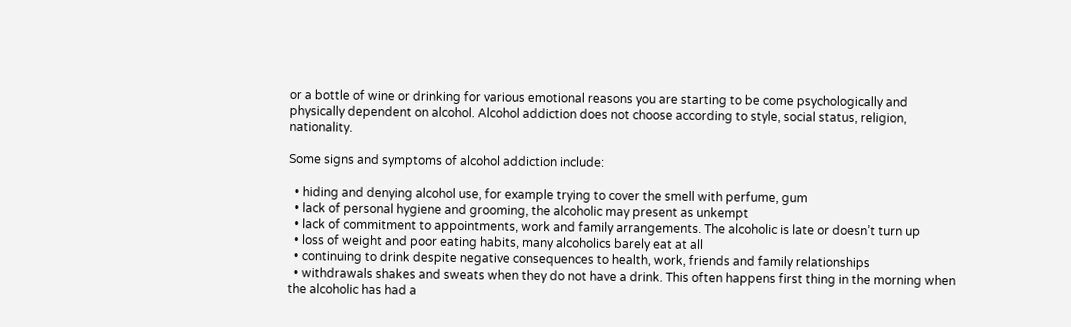or a bottle of wine or drinking for various emotional reasons you are starting to be come psychologically and physically dependent on alcohol. Alcohol addiction does not choose according to style, social status, religion, nationality.

Some signs and symptoms of alcohol addiction include:

  • hiding and denying alcohol use, for example trying to cover the smell with perfume, gum
  • lack of personal hygiene and grooming, the alcoholic may present as unkempt
  • lack of commitment to appointments, work and family arrangements. The alcoholic is late or doesn’t turn up
  • loss of weight and poor eating habits, many alcoholics barely eat at all
  • continuing to drink despite negative consequences to health, work, friends and family relationships
  • withdrawals shakes and sweats when they do not have a drink. This often happens first thing in the morning when the alcoholic has had a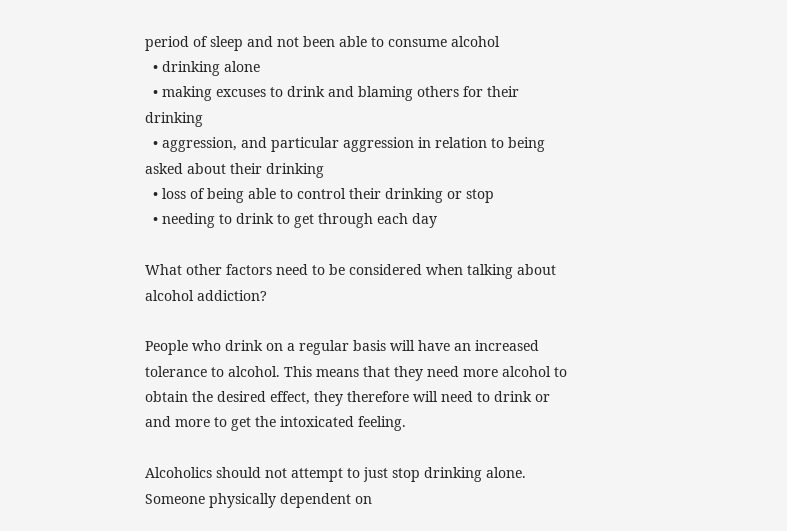period of sleep and not been able to consume alcohol
  • drinking alone
  • making excuses to drink and blaming others for their drinking
  • aggression, and particular aggression in relation to being asked about their drinking
  • loss of being able to control their drinking or stop
  • needing to drink to get through each day

What other factors need to be considered when talking about alcohol addiction?

People who drink on a regular basis will have an increased tolerance to alcohol. This means that they need more alcohol to obtain the desired effect, they therefore will need to drink or and more to get the intoxicated feeling.

Alcoholics should not attempt to just stop drinking alone. Someone physically dependent on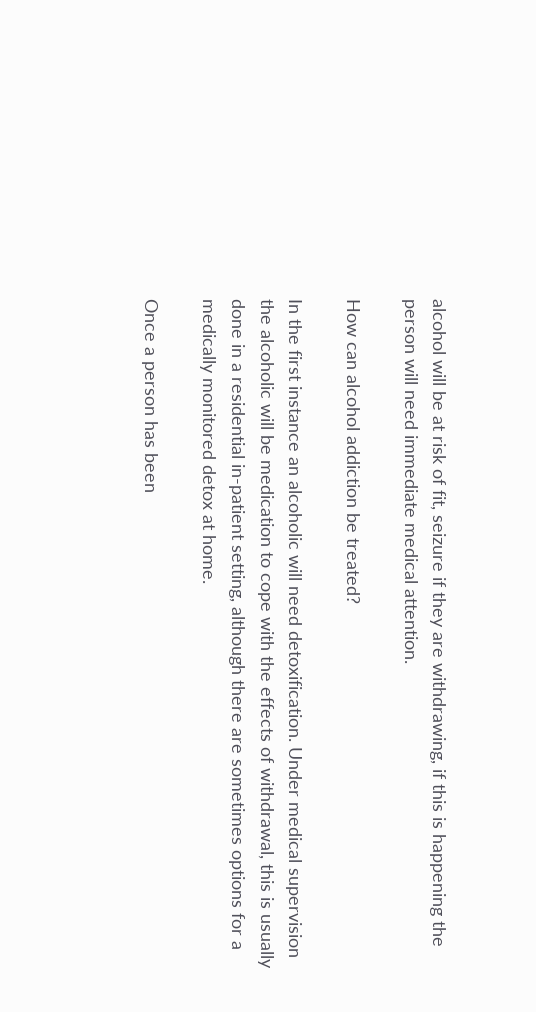alcohol will be at risk of fit, seizure if they are withdrawing, if this is happening the person will need immediate medical attention.

How can alcohol addiction be treated?

In the first instance an alcoholic will need detoxification. Under medical supervision the alcoholic will be medication to cope with the effects of withdrawal, this is usually done in a residential in-patient setting, although there are sometimes options for a medically monitored detox at home.

Once a person has been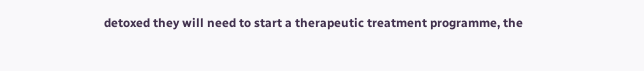detoxed they will need to start a therapeutic treatment programme, the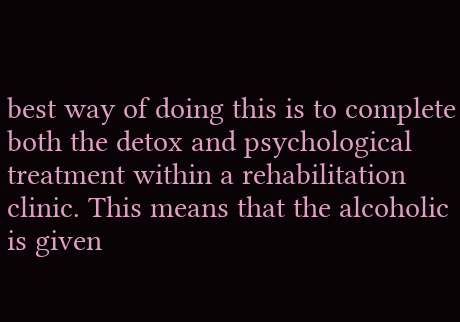best way of doing this is to complete both the detox and psychological treatment within a rehabilitation clinic. This means that the alcoholic is given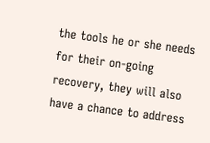the tools he or she needs for their on-going recovery, they will also have a chance to address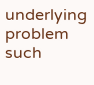underlying problem such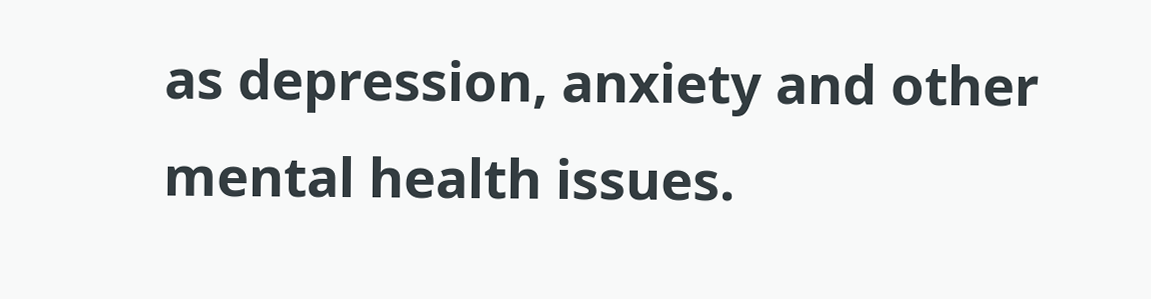as depression, anxiety and other mental health issues.